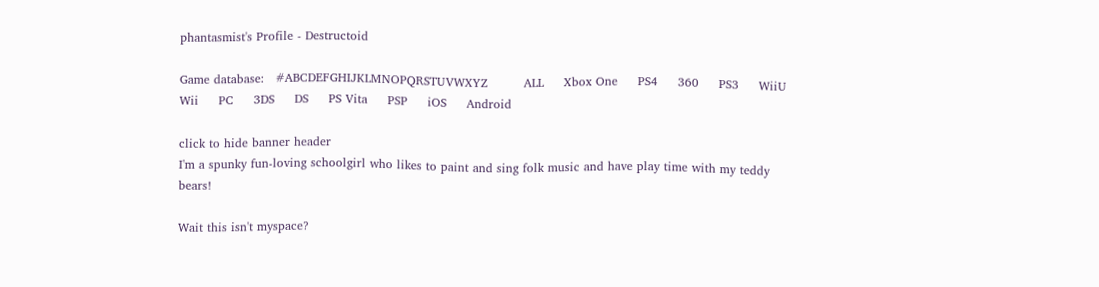phantasmist's Profile - Destructoid

Game database:   #ABCDEFGHIJKLMNOPQRSTUVWXYZ         ALL     Xbox One     PS4     360     PS3     WiiU     Wii     PC     3DS     DS     PS Vita     PSP     iOS     Android

click to hide banner header
I'm a spunky fun-loving schoolgirl who likes to paint and sing folk music and have play time with my teddy bears!

Wait this isn't myspace?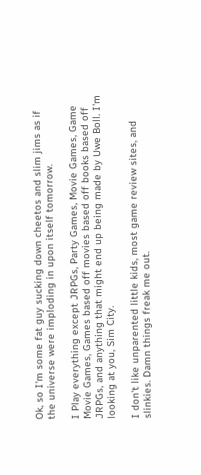Ok, so I'm some fat guy sucking down cheetos and slim jims as if the universe were imploding in upon itself tomorrow.

I Play everything except JRPGs, Party Games, Movie Games, Game Movie Games, Games based off movies based off books based off JRPGs, and anything that might end up being made by Uwe Boll. I'm looking at you, Sim City.

I don't like unparented little kids, most game review sites, and slinkies. Damn things freak me out.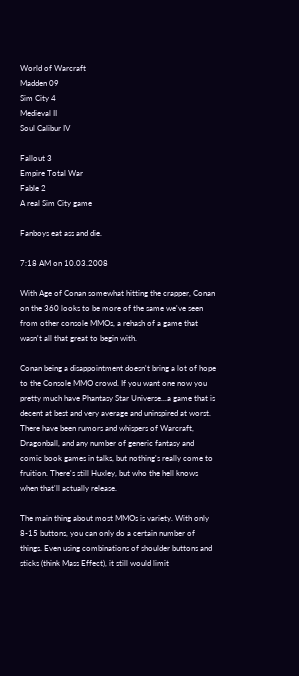World of Warcraft
Madden 09
Sim City 4
Medieval II
Soul Calibur IV

Fallout 3
Empire Total War
Fable 2
A real Sim City game

Fanboys eat ass and die.

7:18 AM on 10.03.2008

With Age of Conan somewhat hitting the crapper, Conan on the 360 looks to be more of the same we've seen from other console MMOs, a rehash of a game that wasn't all that great to begin with.

Conan being a disappointment doesn't bring a lot of hope to the Console MMO crowd. If you want one now you pretty much have Phantasy Star Universe...a game that is decent at best and very average and uninspired at worst. There have been rumors and whispers of Warcraft, Dragonball, and any number of generic fantasy and comic book games in talks, but nothing's really come to fruition. There's still Huxley, but who the hell knows when that'll actually release.

The main thing about most MMOs is variety. With only 8-15 buttons, you can only do a certain number of things. Even using combinations of shoulder buttons and sticks (think Mass Effect), it still would limit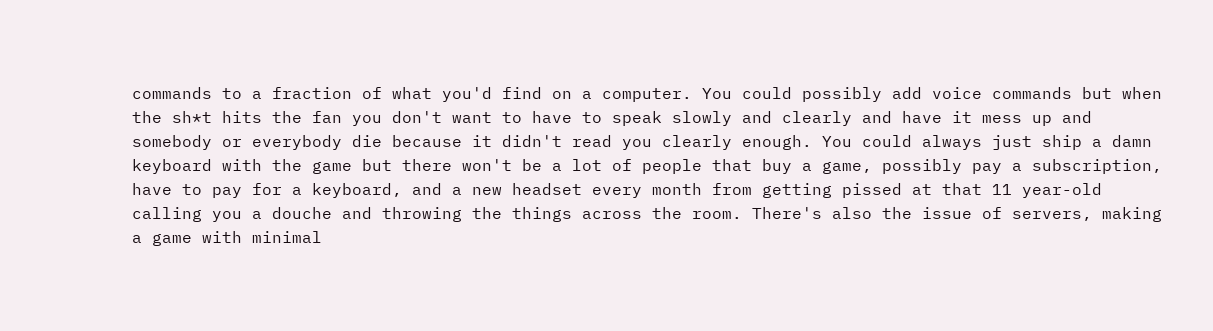commands to a fraction of what you'd find on a computer. You could possibly add voice commands but when the sh*t hits the fan you don't want to have to speak slowly and clearly and have it mess up and somebody or everybody die because it didn't read you clearly enough. You could always just ship a damn keyboard with the game but there won't be a lot of people that buy a game, possibly pay a subscription, have to pay for a keyboard, and a new headset every month from getting pissed at that 11 year-old calling you a douche and throwing the things across the room. There's also the issue of servers, making a game with minimal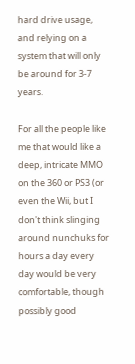hard drive usage, and relying on a system that will only be around for 3-7 years.

For all the people like me that would like a deep, intricate MMO on the 360 or PS3 (or even the Wii, but I don't think slinging around nunchuks for hours a day every day would be very comfortable, though possibly good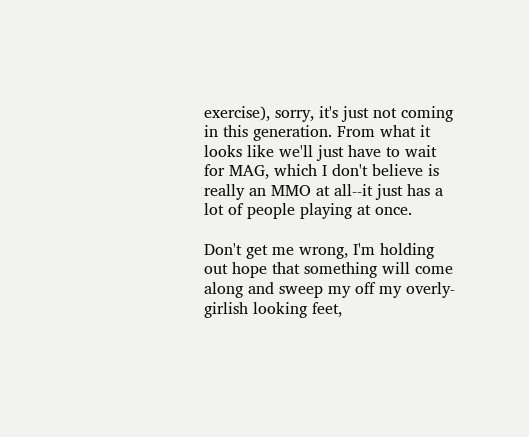exercise), sorry, it's just not coming in this generation. From what it looks like we'll just have to wait for MAG, which I don't believe is really an MMO at all--it just has a lot of people playing at once.

Don't get me wrong, I'm holding out hope that something will come along and sweep my off my overly-girlish looking feet,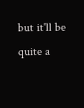but it'll be quite a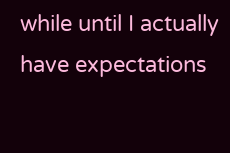while until I actually have expectations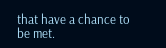that have a chance to be met.